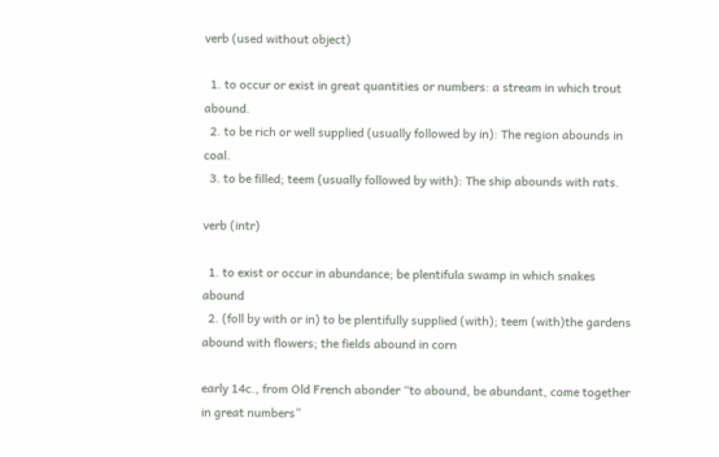verb (used without object)

  1. to occur or exist in great quantities or numbers: a stream in which trout abound.
  2. to be rich or well supplied (usually followed by in): The region abounds in coal.
  3. to be filled; teem (usually followed by with): The ship abounds with rats.

verb (intr)

  1. to exist or occur in abundance; be plentifula swamp in which snakes abound
  2. (foll by with or in) to be plentifully supplied (with); teem (with)the gardens abound with flowers; the fields abound in corn

early 14c., from Old French abonder “to abound, be abundant, come together in great numbers”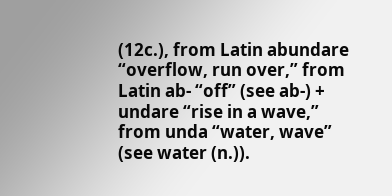(12c.), from Latin abundare “overflow, run over,” from Latin ab- “off” (see ab-) + undare “rise in a wave,” from unda “water, wave” (see water (n.)).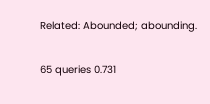Related: Abounded; abounding.

65 queries 0.731